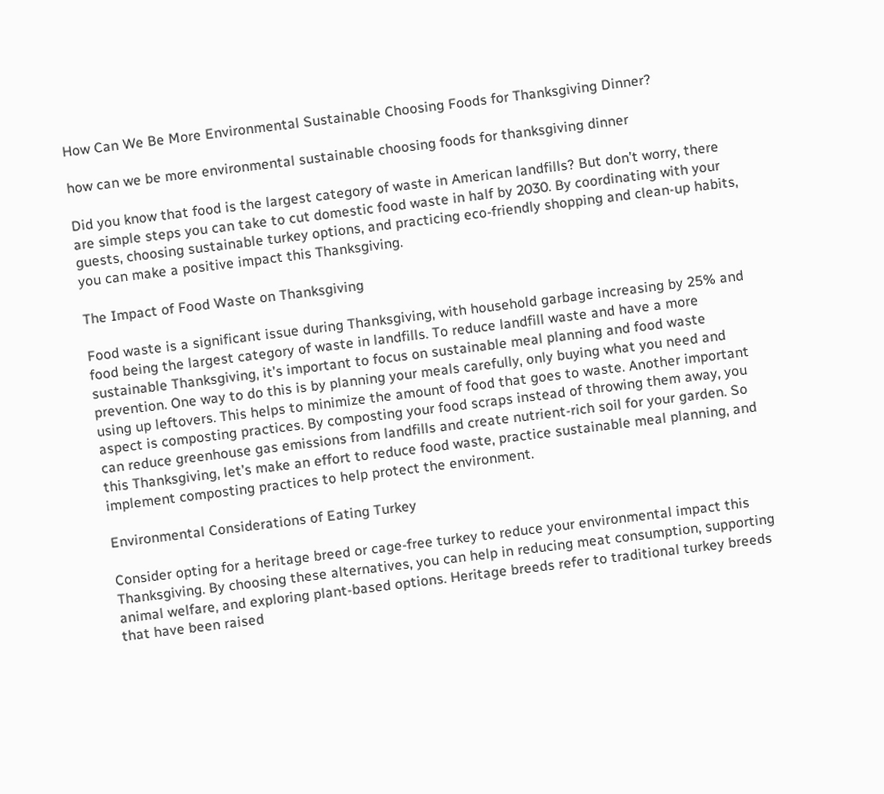How Can We Be More Environmental Sustainable Choosing Foods for Thanksgiving Dinner?

how can we be more environmental sustainable choosing foods for thanksgiving dinner

Did you know that food is the largest category of waste in American landfills? But don’t worry, there are simple steps you can take to cut domestic food waste in half by 2030. By coordinating with your guests, choosing sustainable turkey options, and practicing eco-friendly shopping and clean-up habits, you can make a positive impact this Thanksgiving.

The Impact of Food Waste on Thanksgiving

Food waste is a significant issue during Thanksgiving, with household garbage increasing by 25% and food being the largest category of waste in landfills. To reduce landfill waste and have a more sustainable Thanksgiving, it’s important to focus on sustainable meal planning and food waste prevention. One way to do this is by planning your meals carefully, only buying what you need and using up leftovers. This helps to minimize the amount of food that goes to waste. Another important aspect is composting practices. By composting your food scraps instead of throwing them away, you can reduce greenhouse gas emissions from landfills and create nutrient-rich soil for your garden. So this Thanksgiving, let’s make an effort to reduce food waste, practice sustainable meal planning, and implement composting practices to help protect the environment.

Environmental Considerations of Eating Turkey

Consider opting for a heritage breed or cage-free turkey to reduce your environmental impact this Thanksgiving. By choosing these alternatives, you can help in reducing meat consumption, supporting animal welfare, and exploring plant-based options. Heritage breeds refer to traditional turkey breeds that have been raised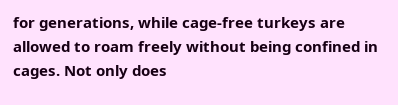for generations, while cage-free turkeys are allowed to roam freely without being confined in cages. Not only does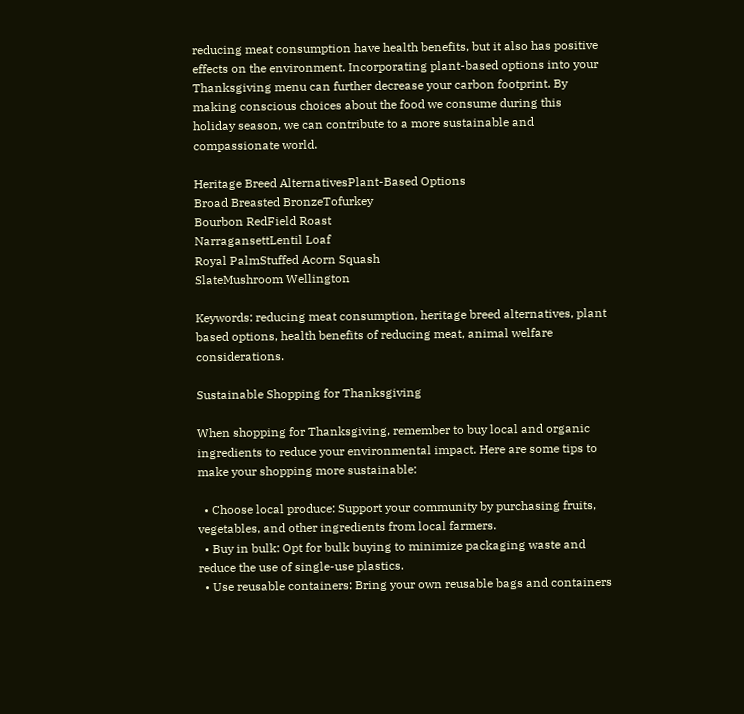reducing meat consumption have health benefits, but it also has positive effects on the environment. Incorporating plant-based options into your Thanksgiving menu can further decrease your carbon footprint. By making conscious choices about the food we consume during this holiday season, we can contribute to a more sustainable and compassionate world.

Heritage Breed AlternativesPlant-Based Options
Broad Breasted BronzeTofurkey
Bourbon RedField Roast
NarragansettLentil Loaf
Royal PalmStuffed Acorn Squash
SlateMushroom Wellington

Keywords: reducing meat consumption, heritage breed alternatives, plant based options, health benefits of reducing meat, animal welfare considerations.

Sustainable Shopping for Thanksgiving

When shopping for Thanksgiving, remember to buy local and organic ingredients to reduce your environmental impact. Here are some tips to make your shopping more sustainable:

  • Choose local produce: Support your community by purchasing fruits, vegetables, and other ingredients from local farmers.
  • Buy in bulk: Opt for bulk buying to minimize packaging waste and reduce the use of single-use plastics.
  • Use reusable containers: Bring your own reusable bags and containers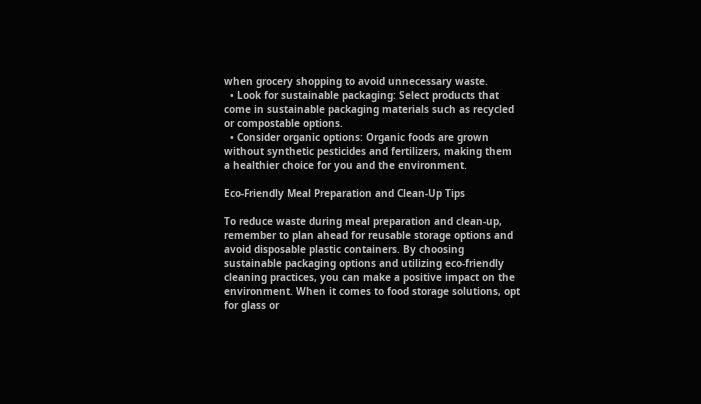when grocery shopping to avoid unnecessary waste.
  • Look for sustainable packaging: Select products that come in sustainable packaging materials such as recycled or compostable options.
  • Consider organic options: Organic foods are grown without synthetic pesticides and fertilizers, making them a healthier choice for you and the environment.

Eco-Friendly Meal Preparation and Clean-Up Tips

To reduce waste during meal preparation and clean-up, remember to plan ahead for reusable storage options and avoid disposable plastic containers. By choosing sustainable packaging options and utilizing eco-friendly cleaning practices, you can make a positive impact on the environment. When it comes to food storage solutions, opt for glass or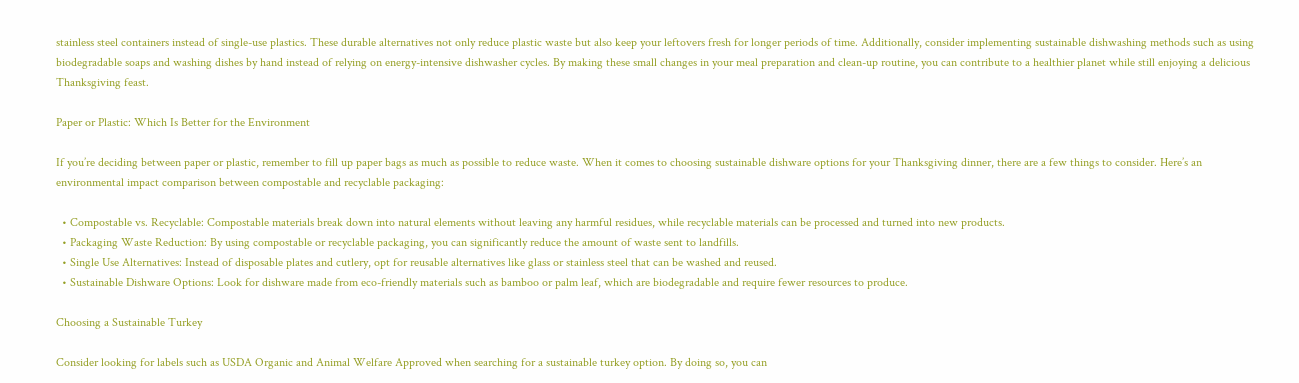stainless steel containers instead of single-use plastics. These durable alternatives not only reduce plastic waste but also keep your leftovers fresh for longer periods of time. Additionally, consider implementing sustainable dishwashing methods such as using biodegradable soaps and washing dishes by hand instead of relying on energy-intensive dishwasher cycles. By making these small changes in your meal preparation and clean-up routine, you can contribute to a healthier planet while still enjoying a delicious Thanksgiving feast.

Paper or Plastic: Which Is Better for the Environment

If you’re deciding between paper or plastic, remember to fill up paper bags as much as possible to reduce waste. When it comes to choosing sustainable dishware options for your Thanksgiving dinner, there are a few things to consider. Here’s an environmental impact comparison between compostable and recyclable packaging:

  • Compostable vs. Recyclable: Compostable materials break down into natural elements without leaving any harmful residues, while recyclable materials can be processed and turned into new products.
  • Packaging Waste Reduction: By using compostable or recyclable packaging, you can significantly reduce the amount of waste sent to landfills.
  • Single Use Alternatives: Instead of disposable plates and cutlery, opt for reusable alternatives like glass or stainless steel that can be washed and reused.
  • Sustainable Dishware Options: Look for dishware made from eco-friendly materials such as bamboo or palm leaf, which are biodegradable and require fewer resources to produce.

Choosing a Sustainable Turkey

Consider looking for labels such as USDA Organic and Animal Welfare Approved when searching for a sustainable turkey option. By doing so, you can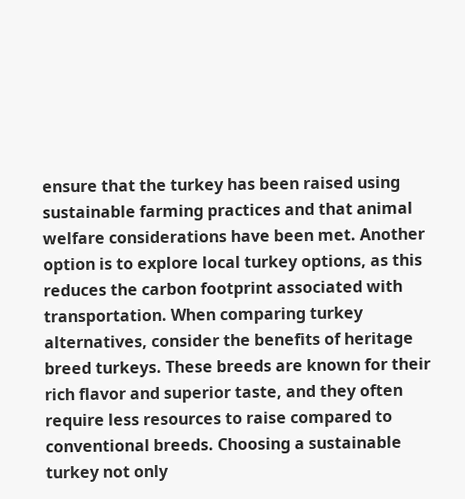ensure that the turkey has been raised using sustainable farming practices and that animal welfare considerations have been met. Another option is to explore local turkey options, as this reduces the carbon footprint associated with transportation. When comparing turkey alternatives, consider the benefits of heritage breed turkeys. These breeds are known for their rich flavor and superior taste, and they often require less resources to raise compared to conventional breeds. Choosing a sustainable turkey not only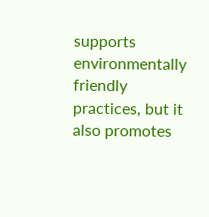supports environmentally friendly practices, but it also promotes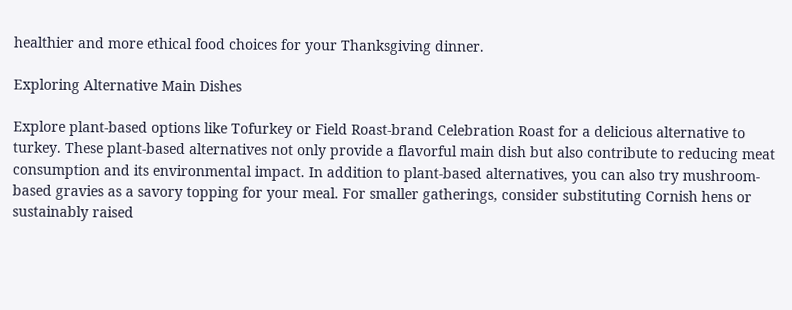healthier and more ethical food choices for your Thanksgiving dinner.

Exploring Alternative Main Dishes

Explore plant-based options like Tofurkey or Field Roast-brand Celebration Roast for a delicious alternative to turkey. These plant-based alternatives not only provide a flavorful main dish but also contribute to reducing meat consumption and its environmental impact. In addition to plant-based alternatives, you can also try mushroom-based gravies as a savory topping for your meal. For smaller gatherings, consider substituting Cornish hens or sustainably raised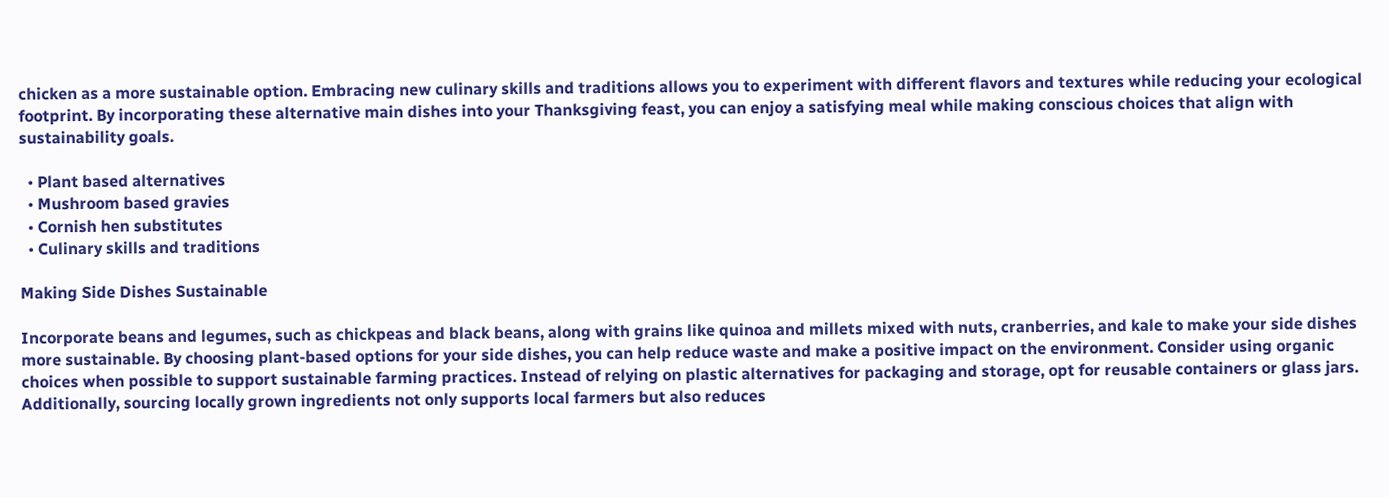chicken as a more sustainable option. Embracing new culinary skills and traditions allows you to experiment with different flavors and textures while reducing your ecological footprint. By incorporating these alternative main dishes into your Thanksgiving feast, you can enjoy a satisfying meal while making conscious choices that align with sustainability goals.

  • Plant based alternatives
  • Mushroom based gravies
  • Cornish hen substitutes
  • Culinary skills and traditions

Making Side Dishes Sustainable

Incorporate beans and legumes, such as chickpeas and black beans, along with grains like quinoa and millets mixed with nuts, cranberries, and kale to make your side dishes more sustainable. By choosing plant-based options for your side dishes, you can help reduce waste and make a positive impact on the environment. Consider using organic choices when possible to support sustainable farming practices. Instead of relying on plastic alternatives for packaging and storage, opt for reusable containers or glass jars. Additionally, sourcing locally grown ingredients not only supports local farmers but also reduces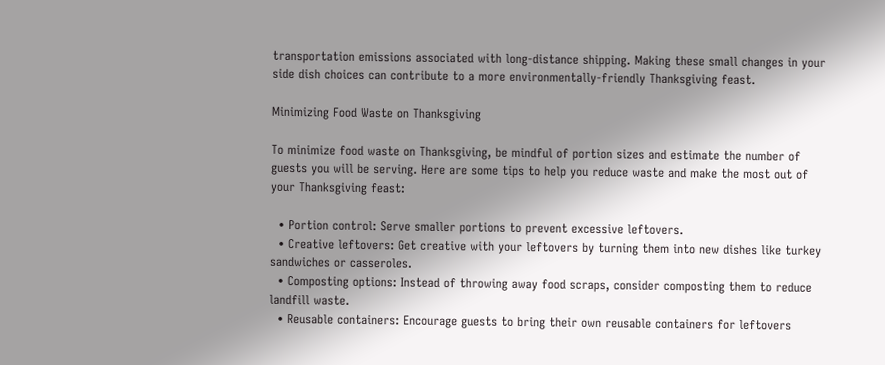transportation emissions associated with long-distance shipping. Making these small changes in your side dish choices can contribute to a more environmentally-friendly Thanksgiving feast.

Minimizing Food Waste on Thanksgiving

To minimize food waste on Thanksgiving, be mindful of portion sizes and estimate the number of guests you will be serving. Here are some tips to help you reduce waste and make the most out of your Thanksgiving feast:

  • Portion control: Serve smaller portions to prevent excessive leftovers.
  • Creative leftovers: Get creative with your leftovers by turning them into new dishes like turkey sandwiches or casseroles.
  • Composting options: Instead of throwing away food scraps, consider composting them to reduce landfill waste.
  • Reusable containers: Encourage guests to bring their own reusable containers for leftovers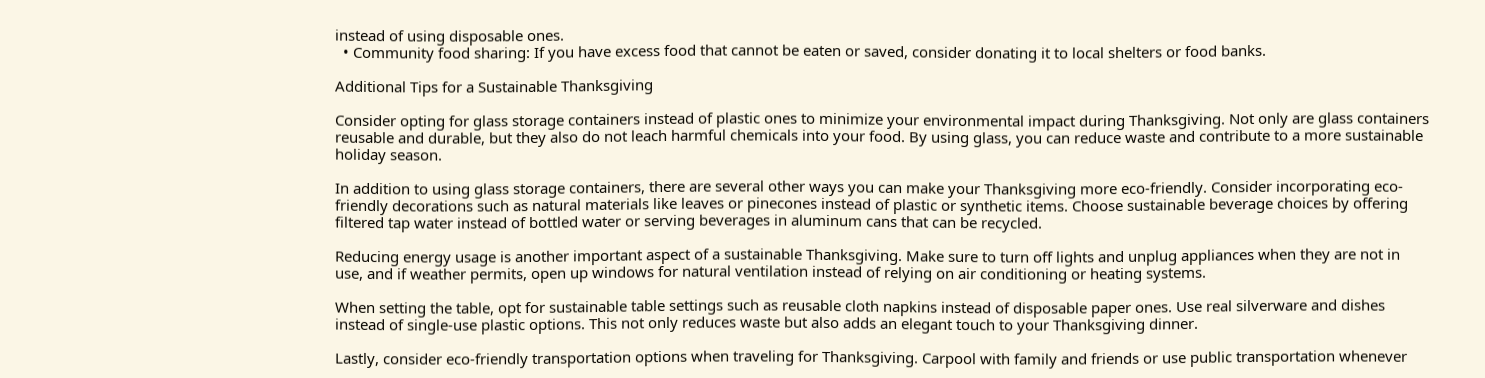instead of using disposable ones.
  • Community food sharing: If you have excess food that cannot be eaten or saved, consider donating it to local shelters or food banks.

Additional Tips for a Sustainable Thanksgiving

Consider opting for glass storage containers instead of plastic ones to minimize your environmental impact during Thanksgiving. Not only are glass containers reusable and durable, but they also do not leach harmful chemicals into your food. By using glass, you can reduce waste and contribute to a more sustainable holiday season.

In addition to using glass storage containers, there are several other ways you can make your Thanksgiving more eco-friendly. Consider incorporating eco-friendly decorations such as natural materials like leaves or pinecones instead of plastic or synthetic items. Choose sustainable beverage choices by offering filtered tap water instead of bottled water or serving beverages in aluminum cans that can be recycled.

Reducing energy usage is another important aspect of a sustainable Thanksgiving. Make sure to turn off lights and unplug appliances when they are not in use, and if weather permits, open up windows for natural ventilation instead of relying on air conditioning or heating systems.

When setting the table, opt for sustainable table settings such as reusable cloth napkins instead of disposable paper ones. Use real silverware and dishes instead of single-use plastic options. This not only reduces waste but also adds an elegant touch to your Thanksgiving dinner.

Lastly, consider eco-friendly transportation options when traveling for Thanksgiving. Carpool with family and friends or use public transportation whenever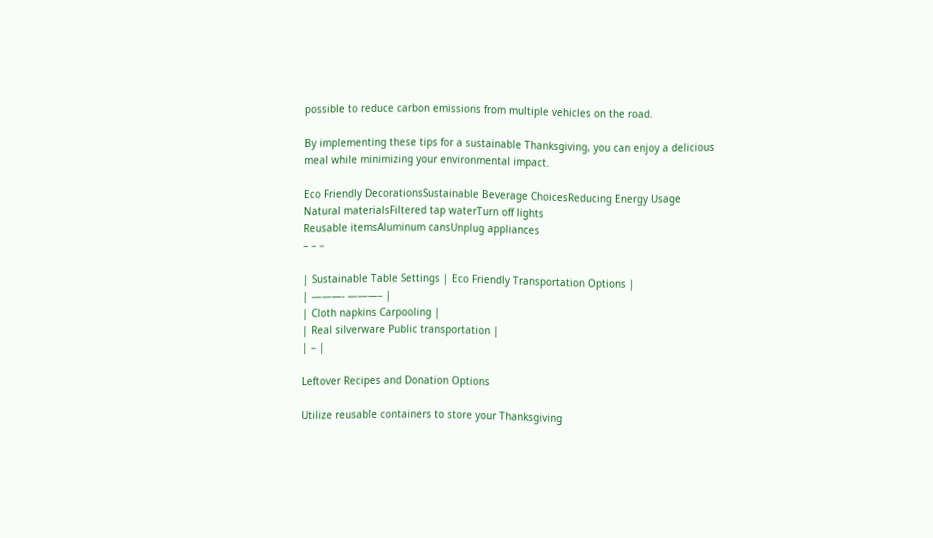possible to reduce carbon emissions from multiple vehicles on the road.

By implementing these tips for a sustainable Thanksgiving, you can enjoy a delicious meal while minimizing your environmental impact.

Eco Friendly DecorationsSustainable Beverage ChoicesReducing Energy Usage
Natural materialsFiltered tap waterTurn off lights
Reusable itemsAluminum cansUnplug appliances
– – –

| Sustainable Table Settings | Eco Friendly Transportation Options |
| ———- ———– |
| Cloth napkins Carpooling |
| Real silverware Public transportation |
| – |

Leftover Recipes and Donation Options

Utilize reusable containers to store your Thanksgiving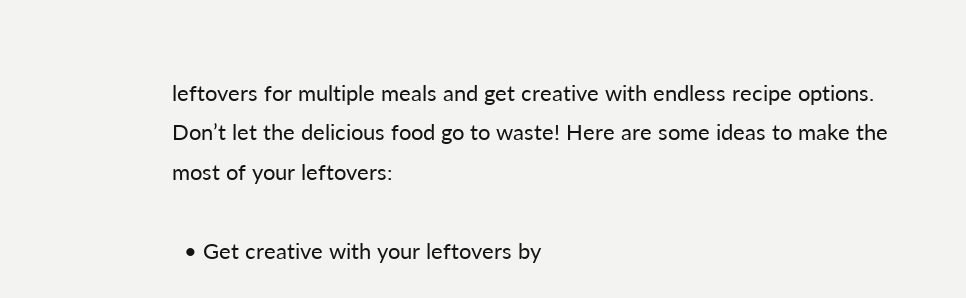leftovers for multiple meals and get creative with endless recipe options. Don’t let the delicious food go to waste! Here are some ideas to make the most of your leftovers:

  • Get creative with your leftovers by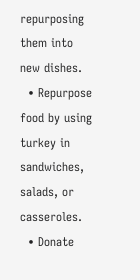repurposing them into new dishes.
  • Repurpose food by using turkey in sandwiches, salads, or casseroles.
  • Donate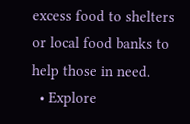excess food to shelters or local food banks to help those in need.
  • Explore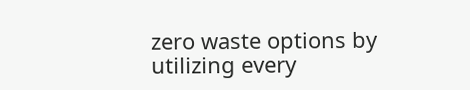zero waste options by utilizing every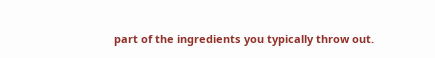part of the ingredients you typically throw out.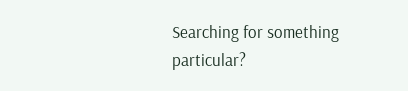Searching for something particular?